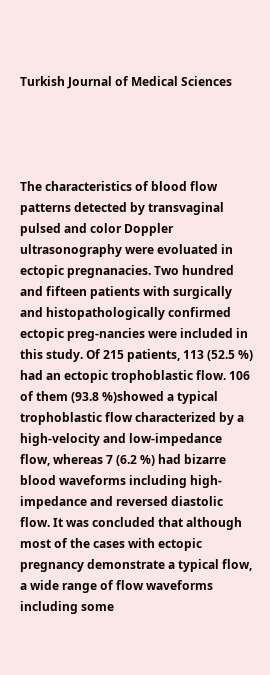Turkish Journal of Medical Sciences




The characteristics of blood flow patterns detected by transvaginal pulsed and color Doppler ultrasonography were evoluated in ectopic pregnanacies. Two hundred and fifteen patients with surgically and histopathologically confirmed ectopic preg-nancies were included in this study. Of 215 patients, 113 (52.5 %) had an ectopic trophoblastic flow. 106 of them (93.8 %)showed a typical trophoblastic flow characterized by a high-velocity and low-impedance flow, whereas 7 (6.2 %) had bizarre blood waveforms including high-impedance and reversed diastolic flow. It was concluded that although most of the cases with ectopic pregnancy demonstrate a typical flow, a wide range of flow waveforms including some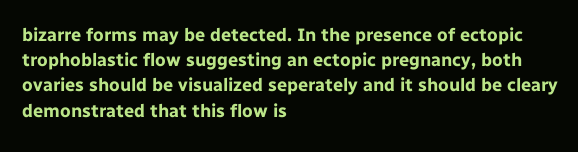bizarre forms may be detected. In the presence of ectopic trophoblastic flow suggesting an ectopic pregnancy, both ovaries should be visualized seperately and it should be cleary demonstrated that this flow is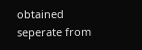obtained seperate from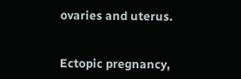ovaries and uterus.


Ectopic pregnancy,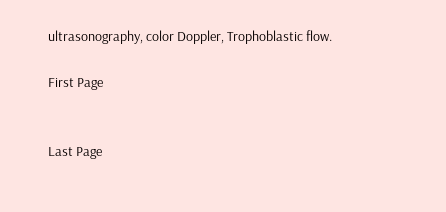ultrasonography, color Doppler, Trophoblastic flow.

First Page


Last Page